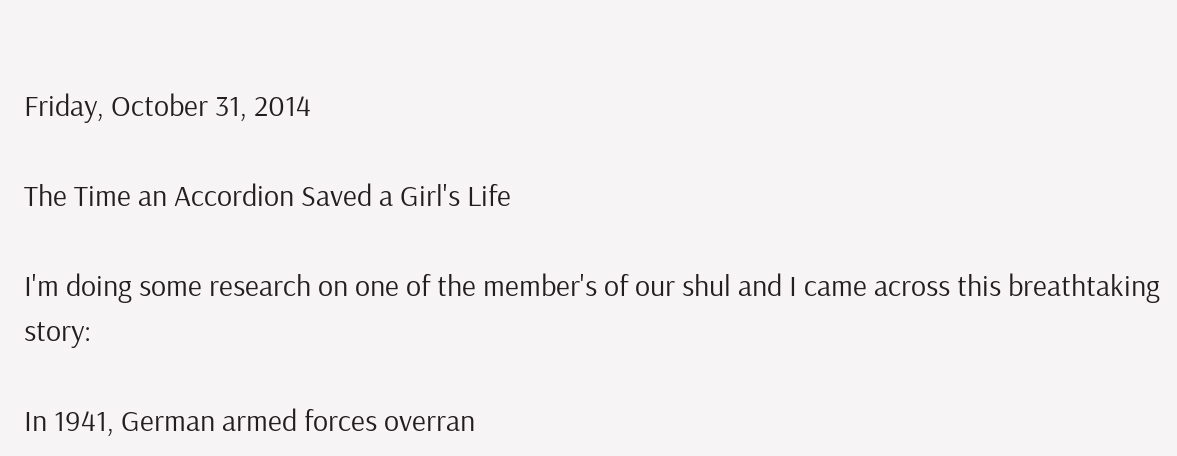Friday, October 31, 2014

The Time an Accordion Saved a Girl's Life

I'm doing some research on one of the member's of our shul and I came across this breathtaking story:

In 1941, German armed forces overran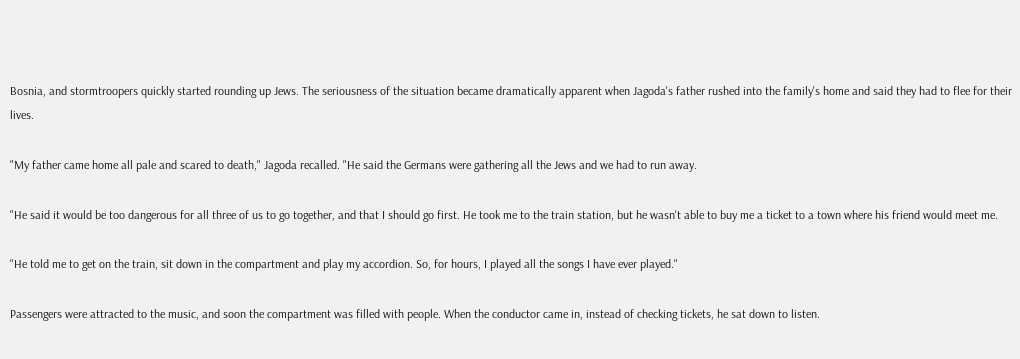Bosnia, and stormtroopers quickly started rounding up Jews. The seriousness of the situation became dramatically apparent when Jagoda's father rushed into the family's home and said they had to flee for their lives.

"My father came home all pale and scared to death," Jagoda recalled. "He said the Germans were gathering all the Jews and we had to run away.

"He said it would be too dangerous for all three of us to go together, and that I should go first. He took me to the train station, but he wasn't able to buy me a ticket to a town where his friend would meet me.

"He told me to get on the train, sit down in the compartment and play my accordion. So, for hours, I played all the songs I have ever played."

Passengers were attracted to the music, and soon the compartment was filled with people. When the conductor came in, instead of checking tickets, he sat down to listen.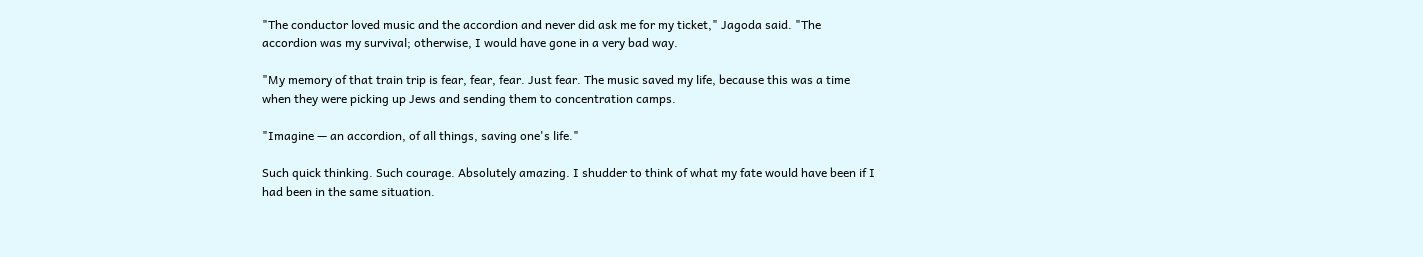"The conductor loved music and the accordion and never did ask me for my ticket," Jagoda said. "The accordion was my survival; otherwise, I would have gone in a very bad way.

"My memory of that train trip is fear, fear, fear. Just fear. The music saved my life, because this was a time when they were picking up Jews and sending them to concentration camps.

"Imagine — an accordion, of all things, saving one's life."

Such quick thinking. Such courage. Absolutely amazing. I shudder to think of what my fate would have been if I had been in the same situation.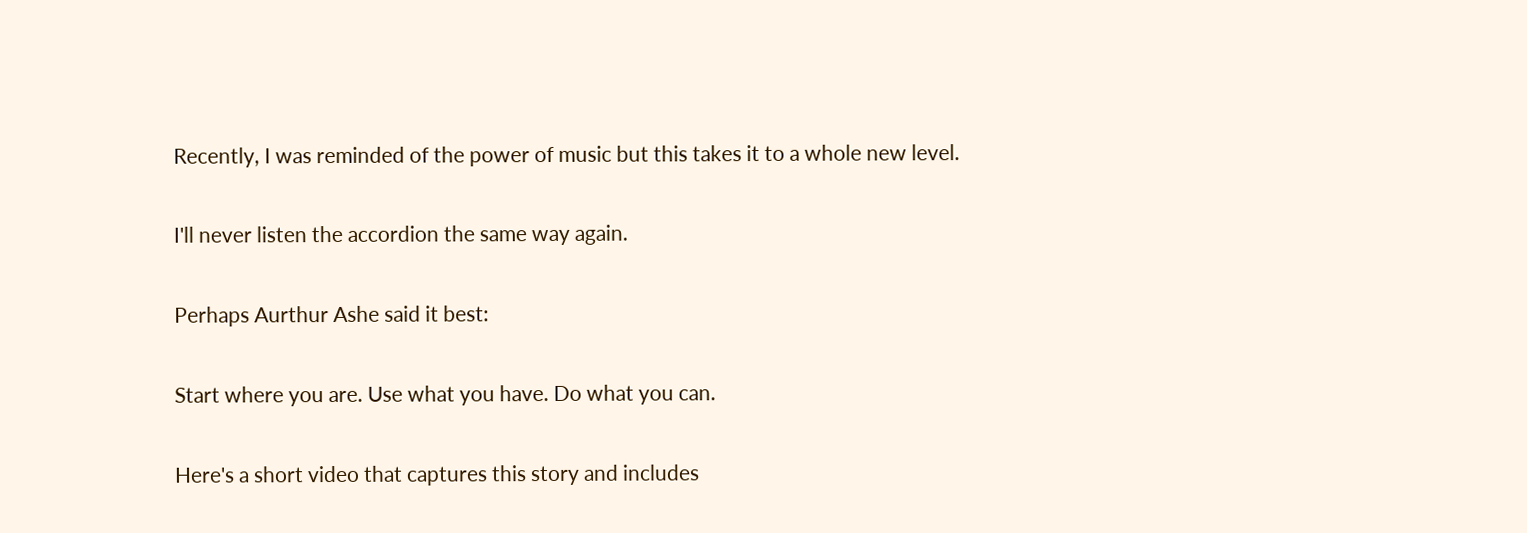Recently, I was reminded of the power of music but this takes it to a whole new level.

I'll never listen the accordion the same way again.

Perhaps Aurthur Ashe said it best:

Start where you are. Use what you have. Do what you can.

Here's a short video that captures this story and includes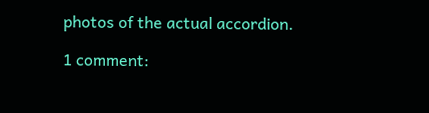photos of the actual accordion.

1 comment: